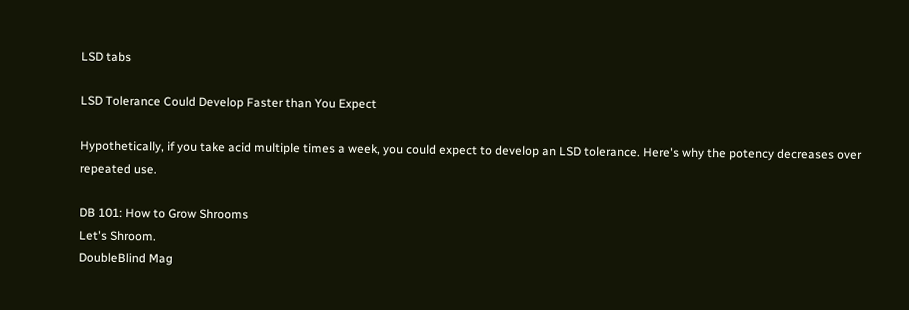LSD tabs

LSD Tolerance Could Develop Faster than You Expect

Hypothetically, if you take acid multiple times a week, you could expect to develop an LSD tolerance. Here's why the potency decreases over repeated use.

DB 101: How to Grow Shrooms
Let's Shroom.
DoubleBlind Mag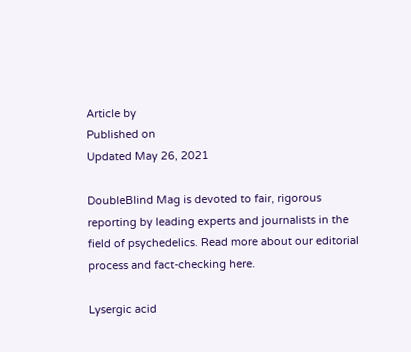Article by
Published on
Updated May 26, 2021

DoubleBlind Mag is devoted to fair, rigorous reporting by leading experts and journalists in the field of psychedelics. Read more about our editorial process and fact-checking here.

Lysergic acid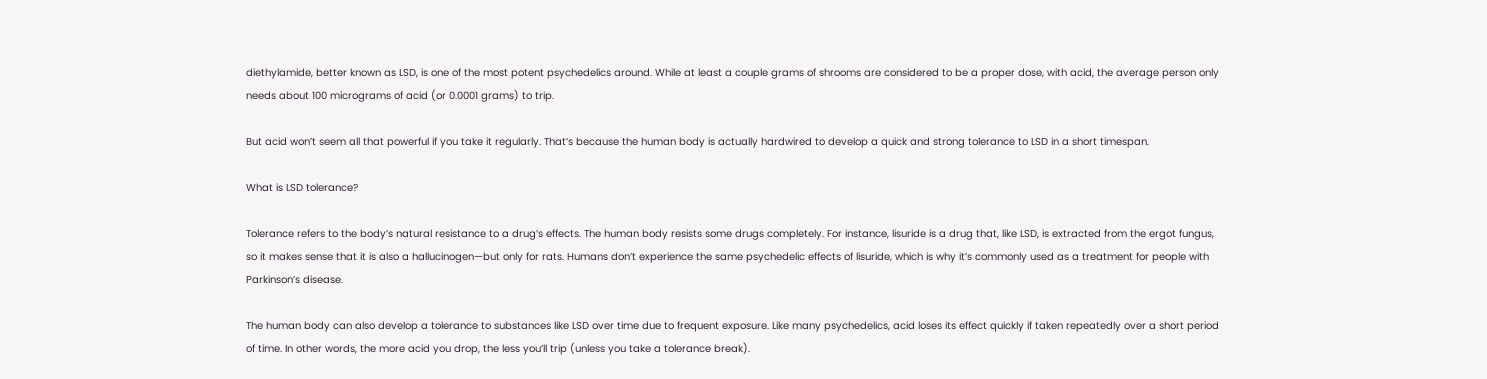diethylamide, better known as LSD, is one of the most potent psychedelics around. While at least a couple grams of shrooms are considered to be a proper dose, with acid, the average person only needs about 100 micrograms of acid (or 0.0001 grams) to trip.

But acid won’t seem all that powerful if you take it regularly. That’s because the human body is actually hardwired to develop a quick and strong tolerance to LSD in a short timespan.

What is LSD tolerance?

Tolerance refers to the body’s natural resistance to a drug’s effects. The human body resists some drugs completely. For instance, lisuride is a drug that, like LSD, is extracted from the ergot fungus, so it makes sense that it is also a hallucinogen—but only for rats. Humans don’t experience the same psychedelic effects of lisuride, which is why it’s commonly used as a treatment for people with Parkinson’s disease.

The human body can also develop a tolerance to substances like LSD over time due to frequent exposure. Like many psychedelics, acid loses its effect quickly if taken repeatedly over a short period of time. In other words, the more acid you drop, the less you’ll trip (unless you take a tolerance break).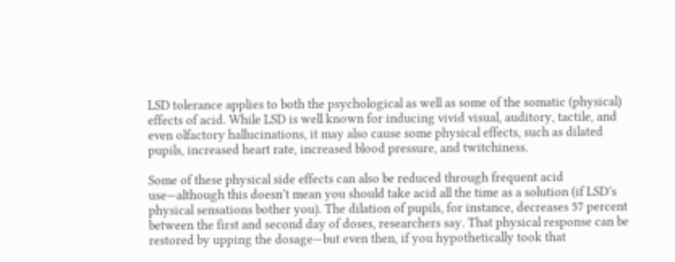LSD tolerance applies to both the psychological as well as some of the somatic (physical) effects of acid. While LSD is well known for inducing vivid visual, auditory, tactile, and even olfactory hallucinations, it may also cause some physical effects, such as dilated pupils, increased heart rate, increased blood pressure, and twitchiness.

Some of these physical side effects can also be reduced through frequent acid use—although this doesn’t mean you should take acid all the time as a solution (if LSD’s physical sensations bother you). The dilation of pupils, for instance, decreases 57 percent between the first and second day of doses, researchers say. That physical response can be restored by upping the dosage—but even then, if you hypothetically took that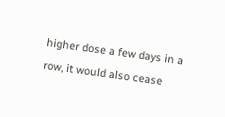higher dose a few days in a row, it would also cease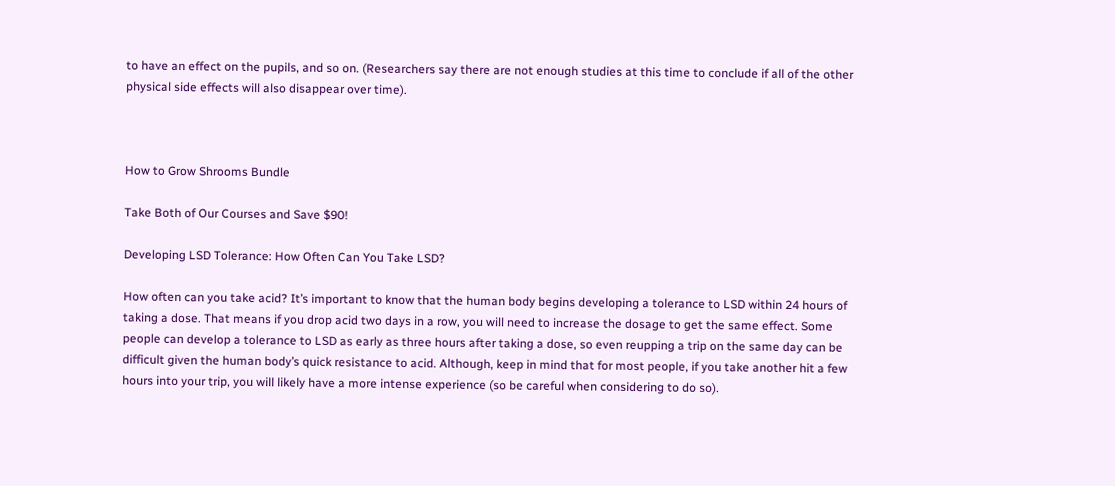to have an effect on the pupils, and so on. (Researchers say there are not enough studies at this time to conclude if all of the other physical side effects will also disappear over time).



How to Grow Shrooms Bundle

Take Both of Our Courses and Save $90!

Developing LSD Tolerance: How Often Can You Take LSD?

How often can you take acid? It’s important to know that the human body begins developing a tolerance to LSD within 24 hours of taking a dose. That means if you drop acid two days in a row, you will need to increase the dosage to get the same effect. Some people can develop a tolerance to LSD as early as three hours after taking a dose, so even reupping a trip on the same day can be difficult given the human body’s quick resistance to acid. Although, keep in mind that for most people, if you take another hit a few hours into your trip, you will likely have a more intense experience (so be careful when considering to do so).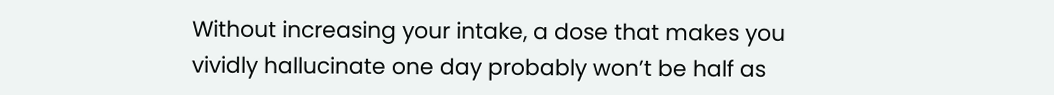Without increasing your intake, a dose that makes you vividly hallucinate one day probably won’t be half as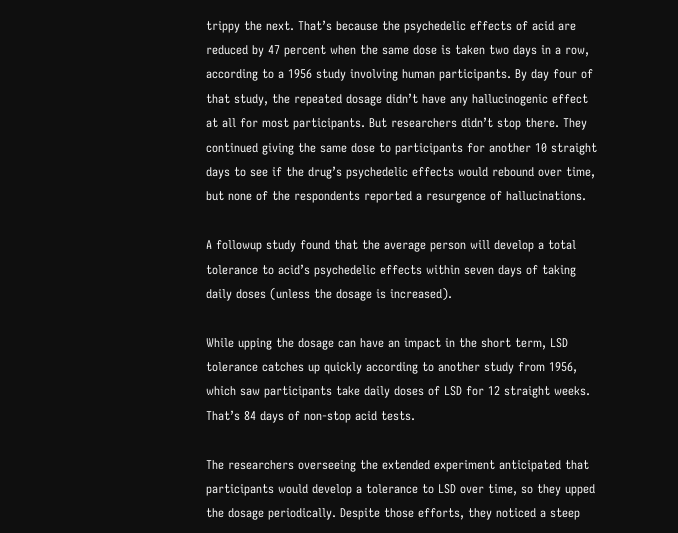trippy the next. That’s because the psychedelic effects of acid are reduced by 47 percent when the same dose is taken two days in a row, according to a 1956 study involving human participants. By day four of that study, the repeated dosage didn’t have any hallucinogenic effect at all for most participants. But researchers didn’t stop there. They continued giving the same dose to participants for another 10 straight days to see if the drug’s psychedelic effects would rebound over time, but none of the respondents reported a resurgence of hallucinations.

A followup study found that the average person will develop a total tolerance to acid’s psychedelic effects within seven days of taking daily doses (unless the dosage is increased).

While upping the dosage can have an impact in the short term, LSD tolerance catches up quickly according to another study from 1956, which saw participants take daily doses of LSD for 12 straight weeks. That’s 84 days of non-stop acid tests.

The researchers overseeing the extended experiment anticipated that participants would develop a tolerance to LSD over time, so they upped the dosage periodically. Despite those efforts, they noticed a steep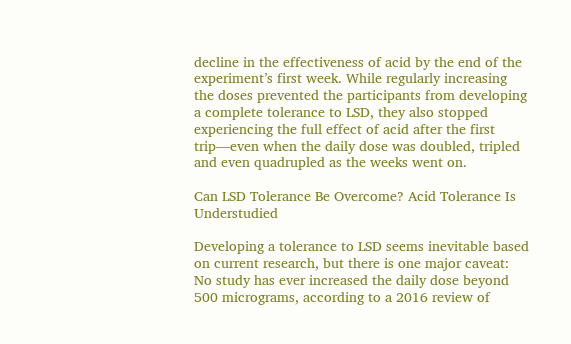decline in the effectiveness of acid by the end of the experiment’s first week. While regularly increasing the doses prevented the participants from developing a complete tolerance to LSD, they also stopped experiencing the full effect of acid after the first trip—even when the daily dose was doubled, tripled and even quadrupled as the weeks went on.

Can LSD Tolerance Be Overcome? Acid Tolerance Is Understudied

Developing a tolerance to LSD seems inevitable based on current research, but there is one major caveat: No study has ever increased the daily dose beyond 500 micrograms, according to a 2016 review of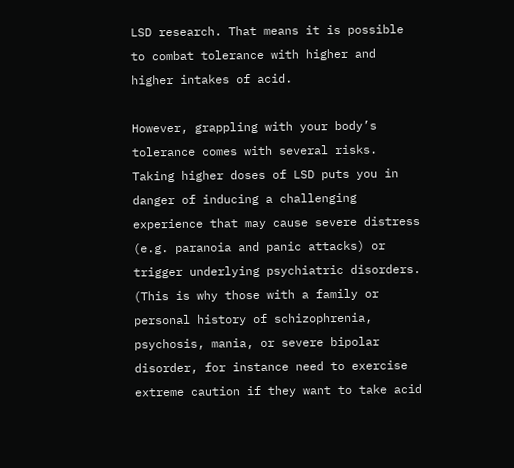LSD research. That means it is possible to combat tolerance with higher and higher intakes of acid.

However, grappling with your body’s tolerance comes with several risks. Taking higher doses of LSD puts you in danger of inducing a challenging experience that may cause severe distress (e.g. paranoia and panic attacks) or trigger underlying psychiatric disorders. (This is why those with a family or personal history of schizophrenia, psychosis, mania, or severe bipolar disorder, for instance need to exercise extreme caution if they want to take acid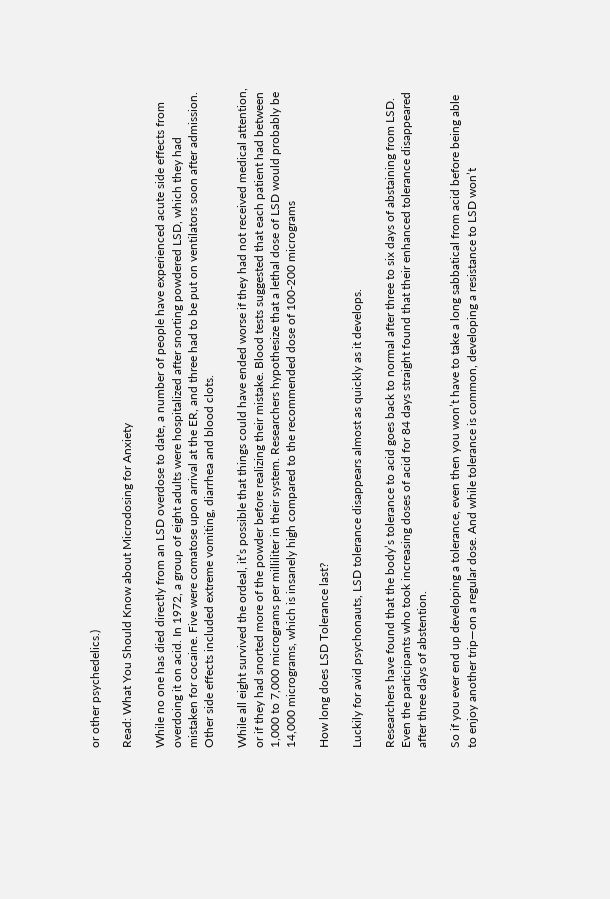or other psychedelics.)

Read: What You Should Know about Microdosing for Anxiety

While no one has died directly from an LSD overdose to date, a number of people have experienced acute side effects from overdoing it on acid. In 1972, a group of eight adults were hospitalized after snorting powdered LSD, which they had mistaken for cocaine. Five were comatose upon arrival at the ER, and three had to be put on ventilators soon after admission. Other side effects included extreme vomiting, diarrhea and blood clots.

While all eight survived the ordeal, it’s possible that things could have ended worse if they had not received medical attention, or if they had snorted more of the powder before realizing their mistake. Blood tests suggested that each patient had between 1,000 to 7,000 micrograms per milliliter in their system. Researchers hypothesize that a lethal dose of LSD would probably be 14,000 micrograms, which is insanely high compared to the recommended dose of 100-200 micrograms

How long does LSD Tolerance last?

Luckily for avid psychonauts, LSD tolerance disappears almost as quickly as it develops.

Researchers have found that the body’s tolerance to acid goes back to normal after three to six days of abstaining from LSD. Even the participants who took increasing doses of acid for 84 days straight found that their enhanced tolerance disappeared after three days of abstention.

So if you ever end up developing a tolerance, even then you won’t have to take a long sabbatical from acid before being able to enjoy another trip—on a regular dose. And while tolerance is common, developing a resistance to LSD won’t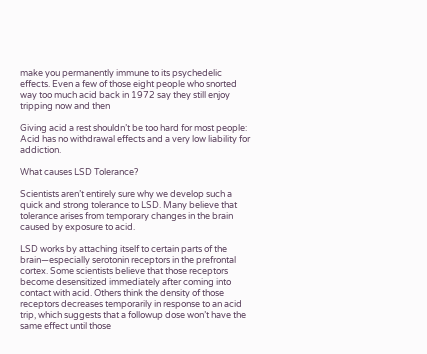make you permanently immune to its psychedelic effects. Even a few of those eight people who snorted way too much acid back in 1972 say they still enjoy tripping now and then

Giving acid a rest shouldn’t be too hard for most people: Acid has no withdrawal effects and a very low liability for addiction.

What causes LSD Tolerance?

Scientists aren’t entirely sure why we develop such a quick and strong tolerance to LSD. Many believe that tolerance arises from temporary changes in the brain caused by exposure to acid.

LSD works by attaching itself to certain parts of the brain—especially serotonin receptors in the prefrontal cortex. Some scientists believe that those receptors become desensitized immediately after coming into contact with acid. Others think the density of those receptors decreases temporarily in response to an acid trip, which suggests that a followup dose won’t have the same effect until those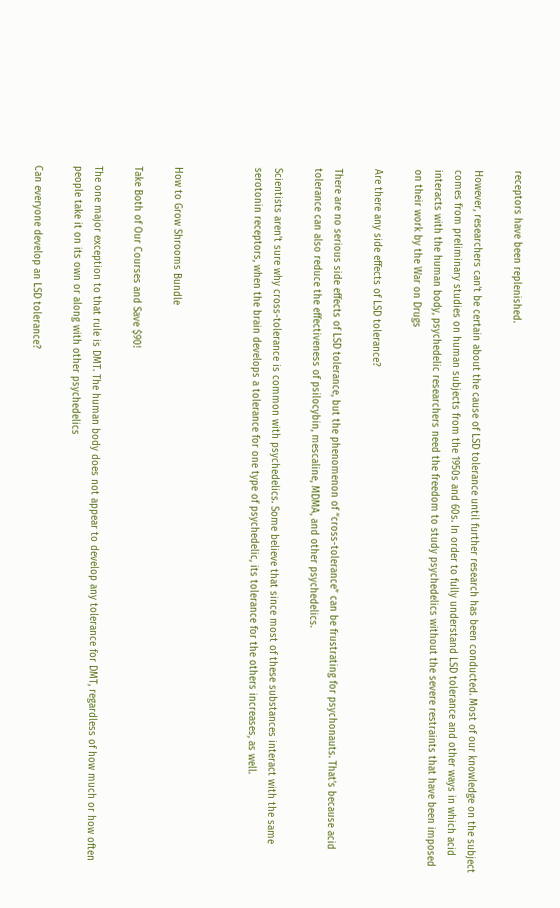receptors have been replenished.

However, researchers can’t be certain about the cause of LSD tolerance until further research has been conducted. Most of our knowledge on the subject comes from preliminary studies on human subjects from the 1950s and 60s. In order to fully understand LSD tolerance and other ways in which acid interacts with the human body, psychedelic researchers need the freedom to study psychedelics without the severe restraints that have been imposed on their work by the War on Drugs

Are there any side effects of LSD tolerance?

There are no serious side effects of LSD tolerance, but the phenomenon of “cross-tolerance” can be frustrating for psychonauts. That’s because acid tolerance can also reduce the effectiveness of psilocybin, mescaline, MDMA, and other psychedelics.

Scientists aren’t sure why cross-tolerance is common with psychedelics. Some believe that since most of these substances interact with the same serotonin receptors, when the brain develops a tolerance for one type of psychedelic, its tolerance for the others increases, as well.



How to Grow Shrooms Bundle

Take Both of Our Courses and Save $90!

The one major exception to that rule is DMT. The human body does not appear to develop any tolerance for DMT, regardless of how much or how often people take it on its own or along with other psychedelics

Can everyone develop an LSD tolerance?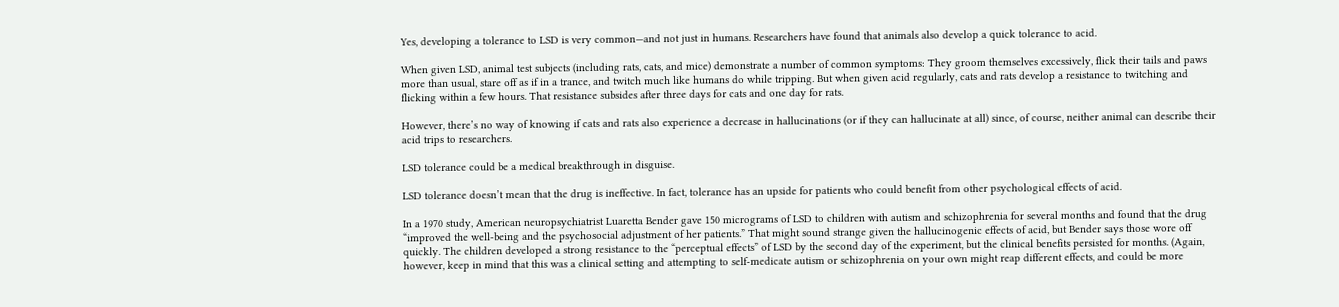Yes, developing a tolerance to LSD is very common—and not just in humans. Researchers have found that animals also develop a quick tolerance to acid.

When given LSD, animal test subjects (including rats, cats, and mice) demonstrate a number of common symptoms: They groom themselves excessively, flick their tails and paws more than usual, stare off as if in a trance, and twitch much like humans do while tripping. But when given acid regularly, cats and rats develop a resistance to twitching and flicking within a few hours. That resistance subsides after three days for cats and one day for rats.

However, there’s no way of knowing if cats and rats also experience a decrease in hallucinations (or if they can hallucinate at all) since, of course, neither animal can describe their acid trips to researchers.

LSD tolerance could be a medical breakthrough in disguise.

LSD tolerance doesn’t mean that the drug is ineffective. In fact, tolerance has an upside for patients who could benefit from other psychological effects of acid.

In a 1970 study, American neuropsychiatrist Luaretta Bender gave 150 micrograms of LSD to children with autism and schizophrenia for several months and found that the drug “improved the well-being and the psychosocial adjustment of her patients.” That might sound strange given the hallucinogenic effects of acid, but Bender says those wore off quickly. The children developed a strong resistance to the “perceptual effects” of LSD by the second day of the experiment, but the clinical benefits persisted for months. (Again, however, keep in mind that this was a clinical setting and attempting to self-medicate autism or schizophrenia on your own might reap different effects, and could be more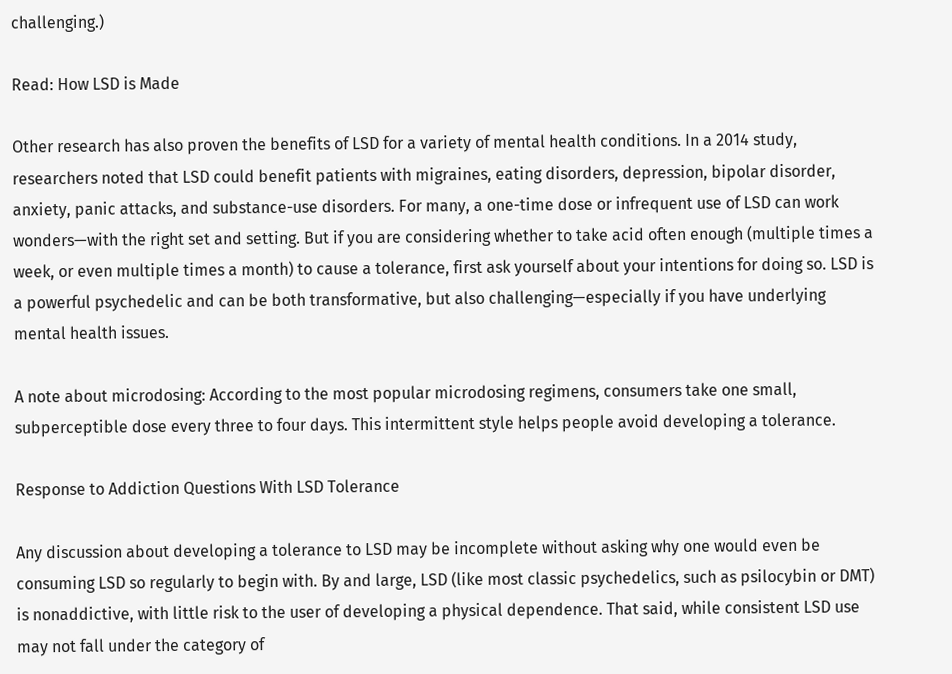challenging.)

Read: How LSD is Made

Other research has also proven the benefits of LSD for a variety of mental health conditions. In a 2014 study, researchers noted that LSD could benefit patients with migraines, eating disorders, depression, bipolar disorder, anxiety, panic attacks, and substance-use disorders. For many, a one-time dose or infrequent use of LSD can work wonders—with the right set and setting. But if you are considering whether to take acid often enough (multiple times a week, or even multiple times a month) to cause a tolerance, first ask yourself about your intentions for doing so. LSD is a powerful psychedelic and can be both transformative, but also challenging—especially if you have underlying mental health issues.

A note about microdosing: According to the most popular microdosing regimens, consumers take one small, subperceptible dose every three to four days. This intermittent style helps people avoid developing a tolerance.

Response to Addiction Questions With LSD Tolerance

Any discussion about developing a tolerance to LSD may be incomplete without asking why one would even be consuming LSD so regularly to begin with. By and large, LSD (like most classic psychedelics, such as psilocybin or DMT) is nonaddictive, with little risk to the user of developing a physical dependence. That said, while consistent LSD use may not fall under the category of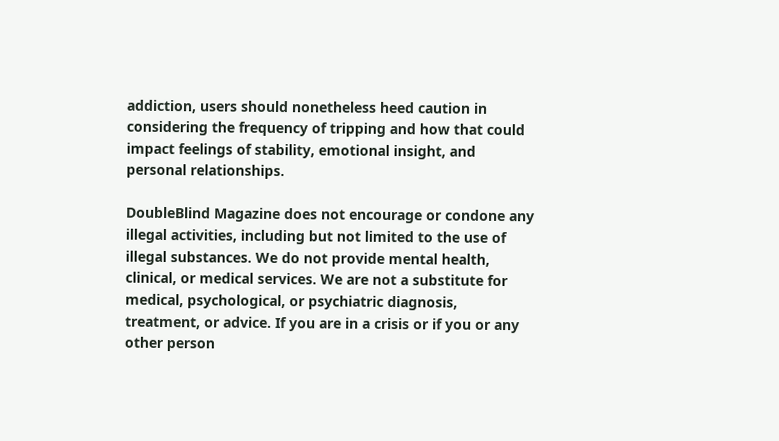addiction, users should nonetheless heed caution in considering the frequency of tripping and how that could impact feelings of stability, emotional insight, and personal relationships.

DoubleBlind Magazine does not encourage or condone any illegal activities, including but not limited to the use of illegal substances. We do not provide mental health, clinical, or medical services. We are not a substitute for medical, psychological, or psychiatric diagnosis, treatment, or advice. If you are in a crisis or if you or any other person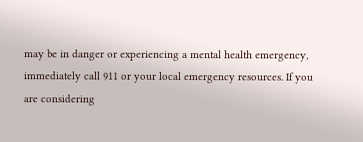may be in danger or experiencing a mental health emergency, immediately call 911 or your local emergency resources. If you are considering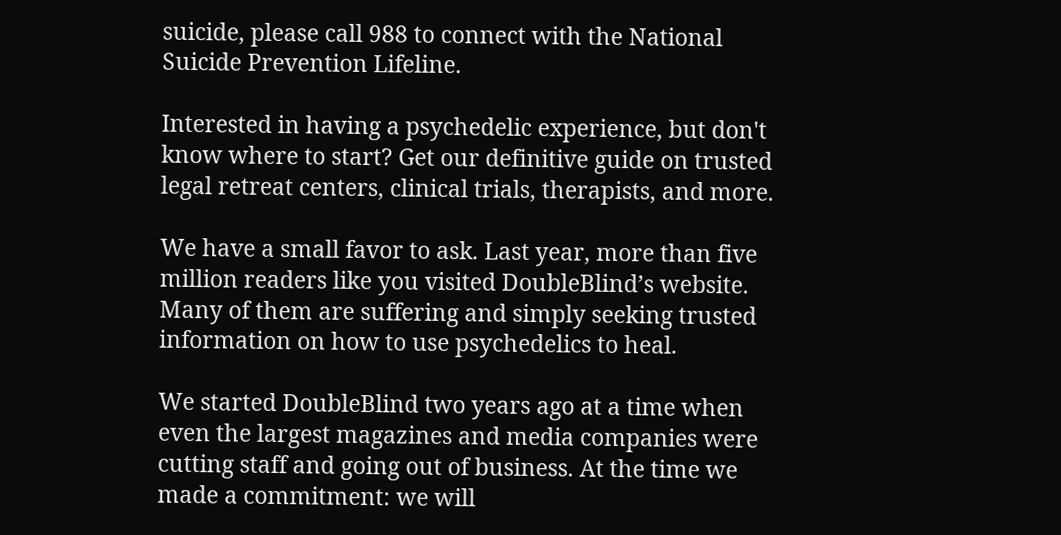suicide, please call 988 to connect with the National Suicide Prevention Lifeline.

Interested in having a psychedelic experience, but don't know where to start? Get our definitive guide on trusted legal retreat centers, clinical trials, therapists, and more.

We have a small favor to ask. Last year, more than five million readers like you visited DoubleBlind’s website. Many of them are suffering and simply seeking trusted information on how to use psychedelics to heal.

We started DoubleBlind two years ago at a time when even the largest magazines and media companies were cutting staff and going out of business. At the time we made a commitment: we will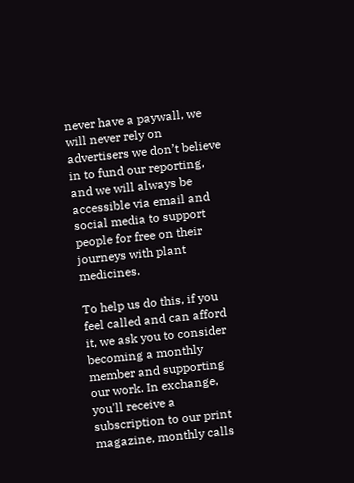never have a paywall, we will never rely on advertisers we don’t believe in to fund our reporting, and we will always be accessible via email and social media to support people for free on their journeys with plant medicines.

To help us do this, if you feel called and can afford it, we ask you to consider becoming a monthly member and supporting our work. In exchange, you'll receive a subscription to our print magazine, monthly calls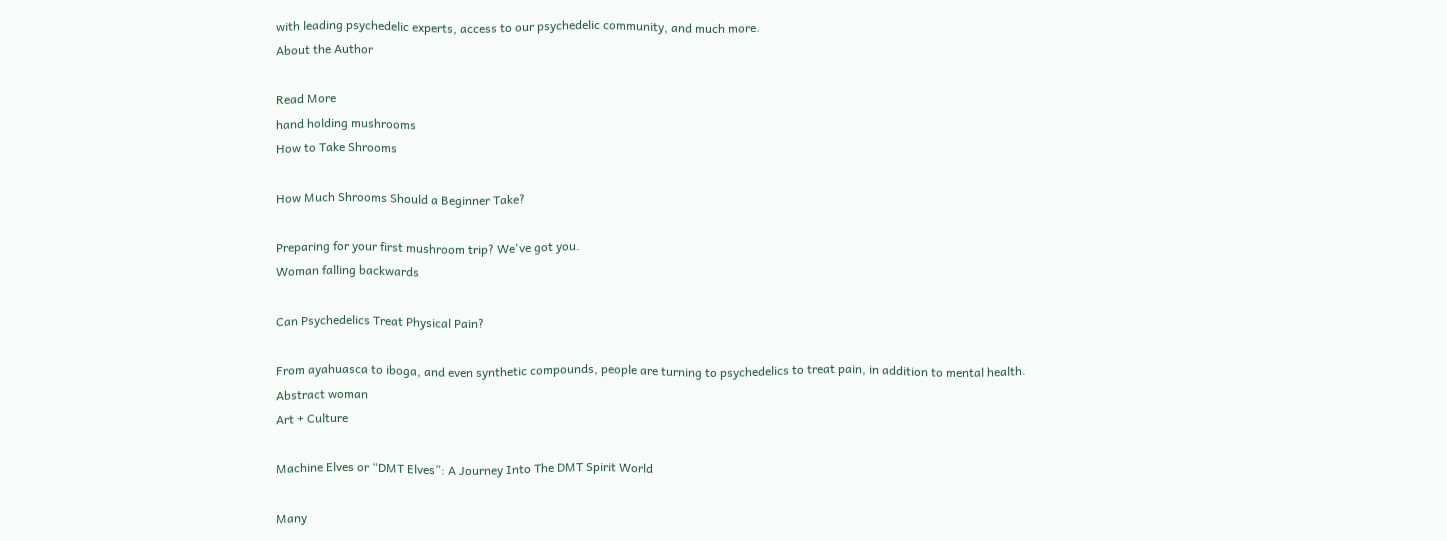with leading psychedelic experts, access to our psychedelic community, and much more.
About the Author

Read More
hand holding mushrooms
How to Take Shrooms

How Much Shrooms Should a Beginner Take?

Preparing for your first mushroom trip? We've got you.
Woman falling backwards

Can Psychedelics Treat Physical Pain?

From ayahuasca to iboga, and even synthetic compounds, people are turning to psychedelics to treat pain, in addition to mental health.
Abstract woman
Art + Culture

Machine Elves or “DMT Elves”: A Journey Into The DMT Spirit World

Many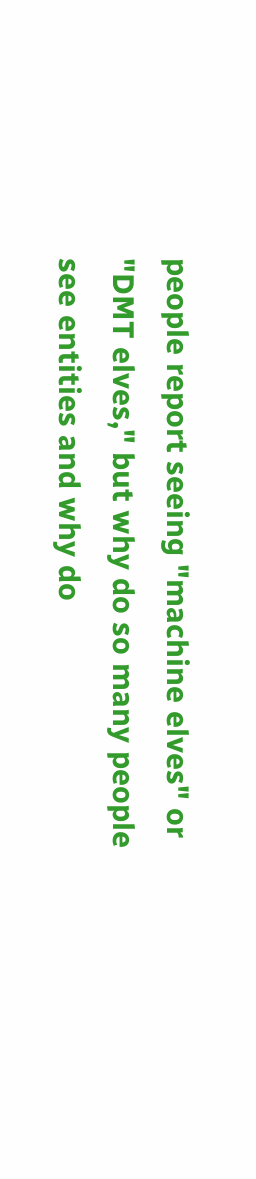people report seeing "machine elves" or "DMT elves," but why do so many people see entities and why do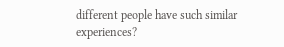different people have such similar experiences?